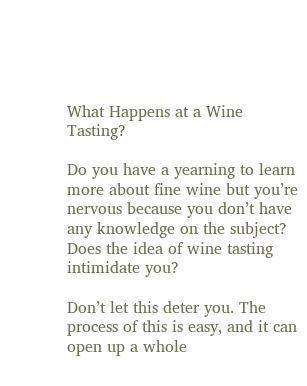What Happens at a Wine Tasting?

Do you have a yearning to learn more about fine wine but you’re nervous because you don’t have any knowledge on the subject? Does the idea of wine tasting intimidate you?

Don’t let this deter you. The process of this is easy, and it can open up a whole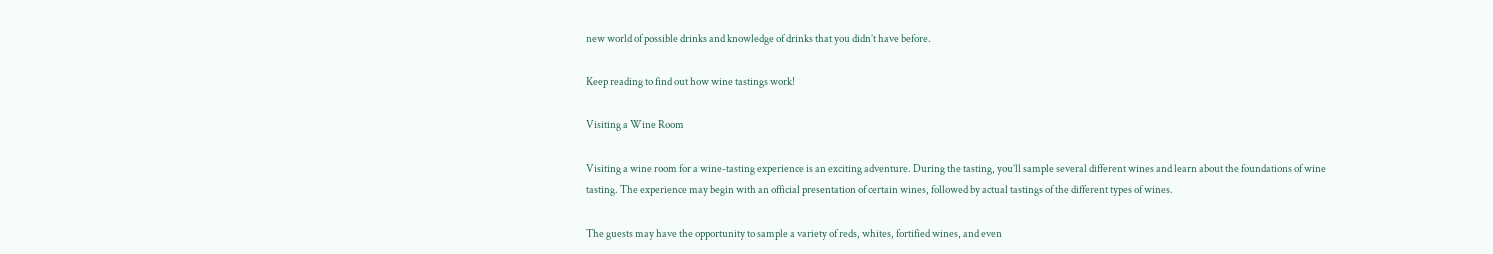new world of possible drinks and knowledge of drinks that you didn’t have before.

Keep reading to find out how wine tastings work!

Visiting a Wine Room

Visiting a wine room for a wine-tasting experience is an exciting adventure. During the tasting, you’ll sample several different wines and learn about the foundations of wine tasting. The experience may begin with an official presentation of certain wines, followed by actual tastings of the different types of wines.

The guests may have the opportunity to sample a variety of reds, whites, fortified wines, and even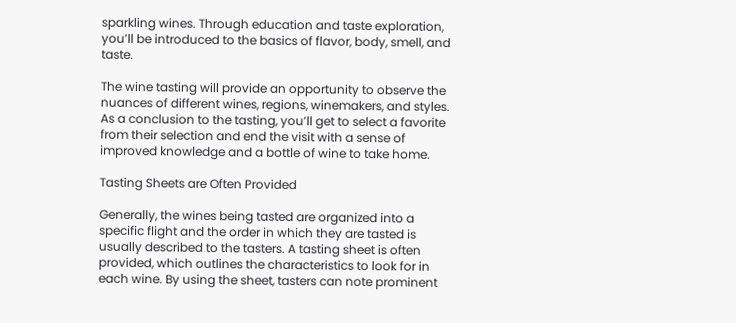sparkling wines. Through education and taste exploration, you’ll be introduced to the basics of flavor, body, smell, and taste.

The wine tasting will provide an opportunity to observe the nuances of different wines, regions, winemakers, and styles. As a conclusion to the tasting, you’ll get to select a favorite from their selection and end the visit with a sense of improved knowledge and a bottle of wine to take home.

Tasting Sheets are Often Provided

Generally, the wines being tasted are organized into a specific flight and the order in which they are tasted is usually described to the tasters. A tasting sheet is often provided, which outlines the characteristics to look for in each wine. By using the sheet, tasters can note prominent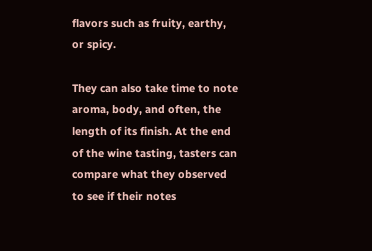flavors such as fruity, earthy, or spicy.

They can also take time to note aroma, body, and often, the length of its finish. At the end of the wine tasting, tasters can compare what they observed to see if their notes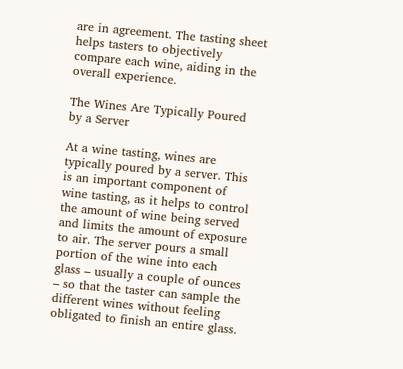are in agreement. The tasting sheet helps tasters to objectively compare each wine, aiding in the overall experience.

The Wines Are Typically Poured by a Server

At a wine tasting, wines are typically poured by a server. This is an important component of wine tasting, as it helps to control the amount of wine being served and limits the amount of exposure to air. The server pours a small portion of the wine into each glass – usually a couple of ounces – so that the taster can sample the different wines without feeling obligated to finish an entire glass.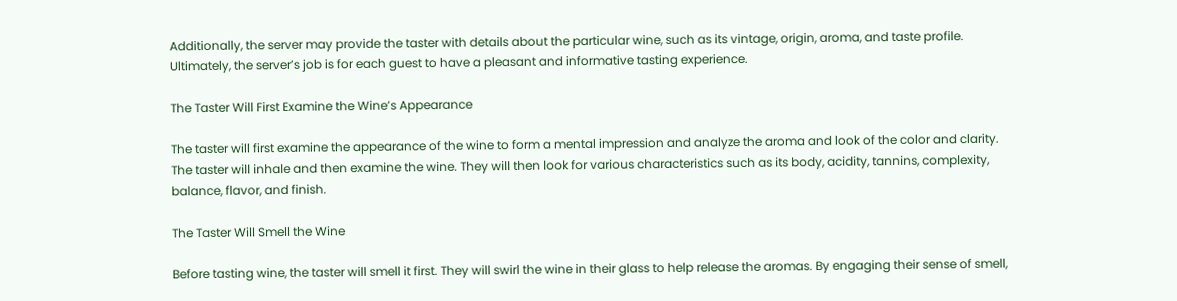Additionally, the server may provide the taster with details about the particular wine, such as its vintage, origin, aroma, and taste profile. Ultimately, the server’s job is for each guest to have a pleasant and informative tasting experience.

The Taster Will First Examine the Wine’s Appearance

The taster will first examine the appearance of the wine to form a mental impression and analyze the aroma and look of the color and clarity. The taster will inhale and then examine the wine. They will then look for various characteristics such as its body, acidity, tannins, complexity, balance, flavor, and finish.

The Taster Will Smell the Wine

Before tasting wine, the taster will smell it first. They will swirl the wine in their glass to help release the aromas. By engaging their sense of smell,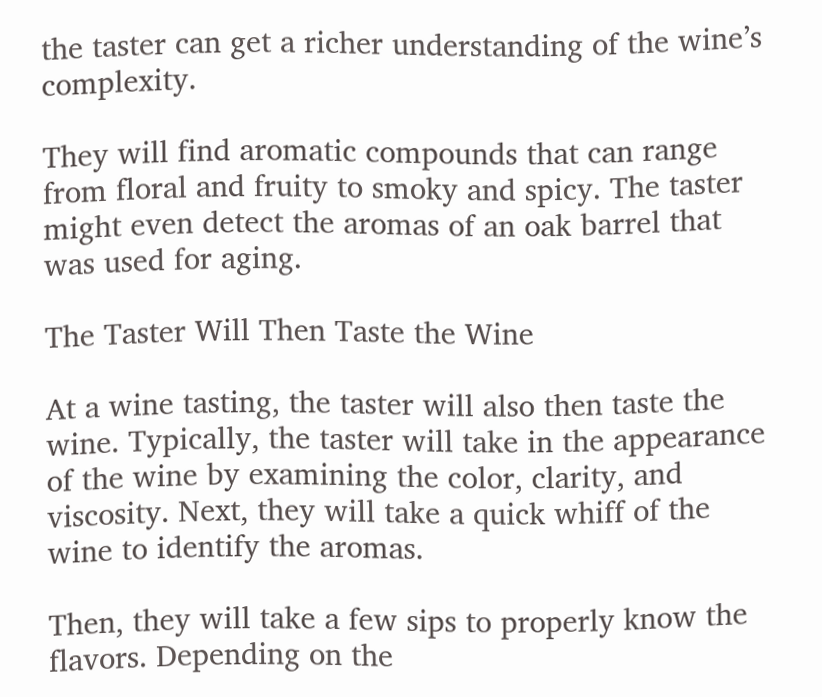the taster can get a richer understanding of the wine’s complexity.

They will find aromatic compounds that can range from floral and fruity to smoky and spicy. The taster might even detect the aromas of an oak barrel that was used for aging.

The Taster Will Then Taste the Wine

At a wine tasting, the taster will also then taste the wine. Typically, the taster will take in the appearance of the wine by examining the color, clarity, and viscosity. Next, they will take a quick whiff of the wine to identify the aromas.

Then, they will take a few sips to properly know the flavors. Depending on the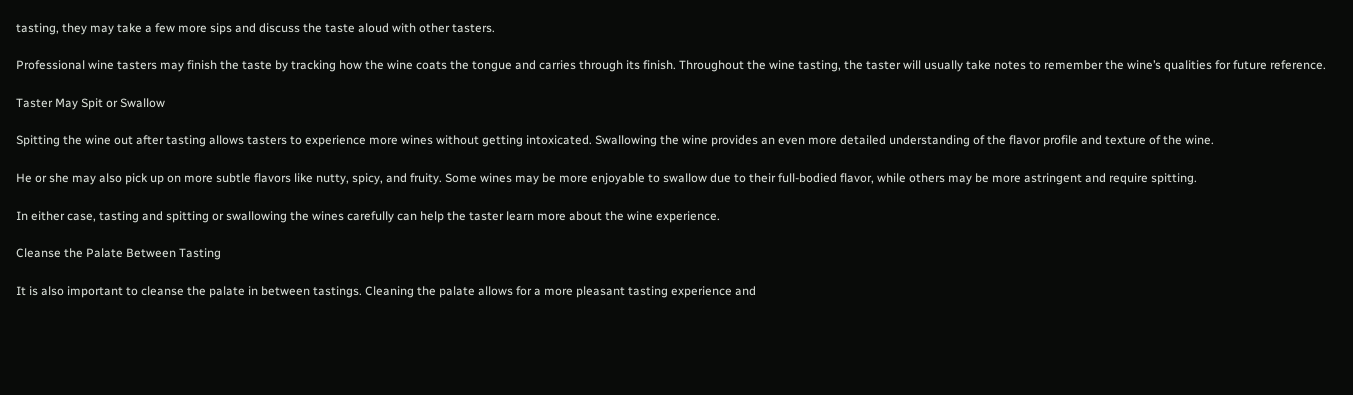tasting, they may take a few more sips and discuss the taste aloud with other tasters.

Professional wine tasters may finish the taste by tracking how the wine coats the tongue and carries through its finish. Throughout the wine tasting, the taster will usually take notes to remember the wine’s qualities for future reference.

Taster May Spit or Swallow

Spitting the wine out after tasting allows tasters to experience more wines without getting intoxicated. Swallowing the wine provides an even more detailed understanding of the flavor profile and texture of the wine.

He or she may also pick up on more subtle flavors like nutty, spicy, and fruity. Some wines may be more enjoyable to swallow due to their full-bodied flavor, while others may be more astringent and require spitting.

In either case, tasting and spitting or swallowing the wines carefully can help the taster learn more about the wine experience.

Cleanse the Palate Between Tasting

It is also important to cleanse the palate in between tastings. Cleaning the palate allows for a more pleasant tasting experience and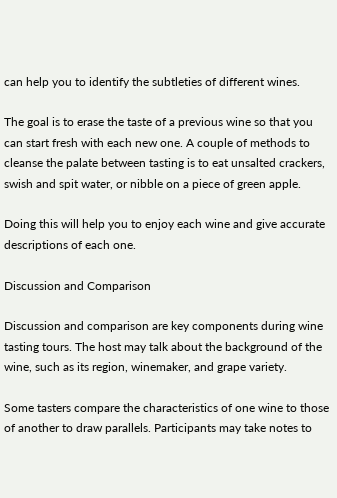can help you to identify the subtleties of different wines.

The goal is to erase the taste of a previous wine so that you can start fresh with each new one. A couple of methods to cleanse the palate between tasting is to eat unsalted crackers, swish and spit water, or nibble on a piece of green apple.

Doing this will help you to enjoy each wine and give accurate descriptions of each one.

Discussion and Comparison

Discussion and comparison are key components during wine tasting tours. The host may talk about the background of the wine, such as its region, winemaker, and grape variety.

Some tasters compare the characteristics of one wine to those of another to draw parallels. Participants may take notes to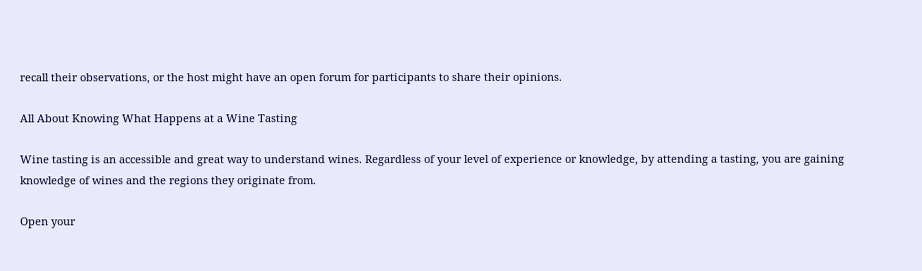recall their observations, or the host might have an open forum for participants to share their opinions.

All About Knowing What Happens at a Wine Tasting

Wine tasting is an accessible and great way to understand wines. Regardless of your level of experience or knowledge, by attending a tasting, you are gaining knowledge of wines and the regions they originate from.

Open your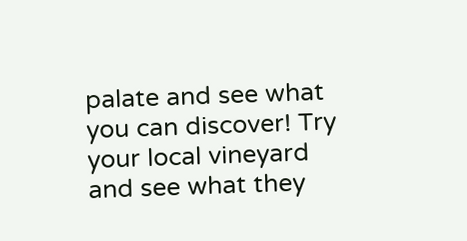palate and see what you can discover! Try your local vineyard and see what they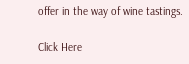offer in the way of wine tastings.

Click Here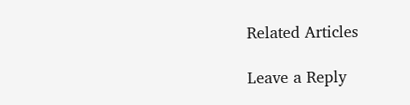Related Articles

Leave a Reply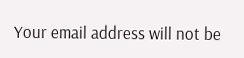Your email address will not be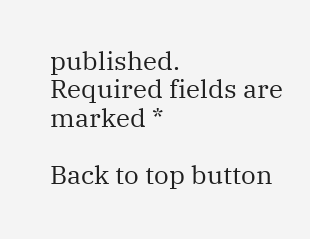published. Required fields are marked *

Back to top button